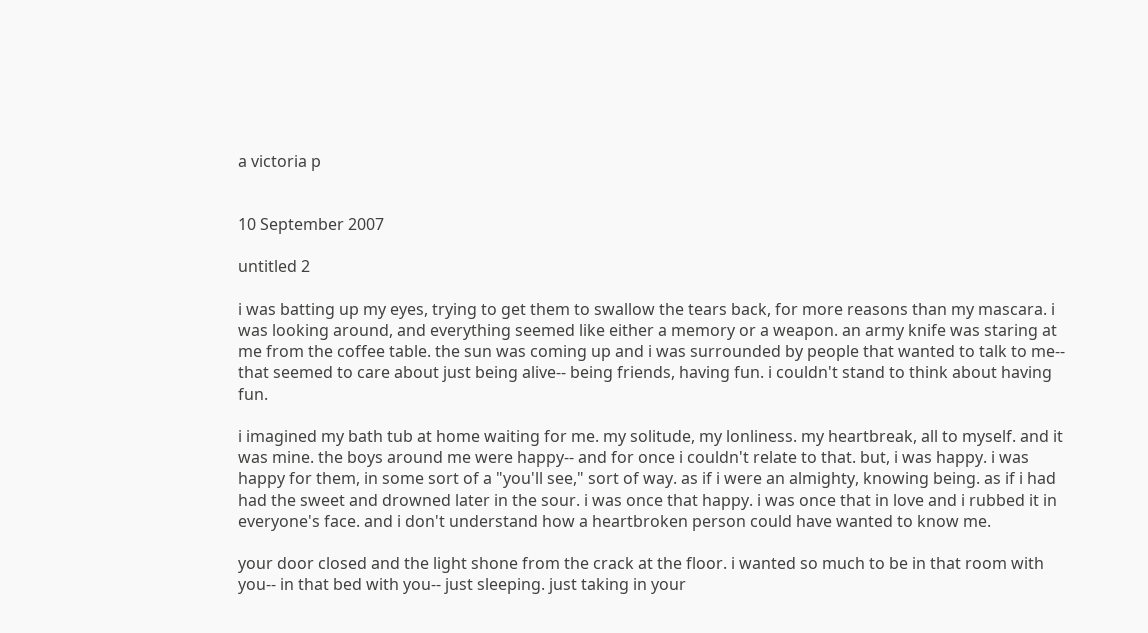a victoria p


10 September 2007

untitled 2

i was batting up my eyes, trying to get them to swallow the tears back, for more reasons than my mascara. i was looking around, and everything seemed like either a memory or a weapon. an army knife was staring at me from the coffee table. the sun was coming up and i was surrounded by people that wanted to talk to me-- that seemed to care about just being alive-- being friends, having fun. i couldn't stand to think about having fun.

i imagined my bath tub at home waiting for me. my solitude, my lonliness. my heartbreak, all to myself. and it was mine. the boys around me were happy-- and for once i couldn't relate to that. but, i was happy. i was happy for them, in some sort of a "you'll see," sort of way. as if i were an almighty, knowing being. as if i had had the sweet and drowned later in the sour. i was once that happy. i was once that in love and i rubbed it in everyone's face. and i don't understand how a heartbroken person could have wanted to know me.

your door closed and the light shone from the crack at the floor. i wanted so much to be in that room with you-- in that bed with you-- just sleeping. just taking in your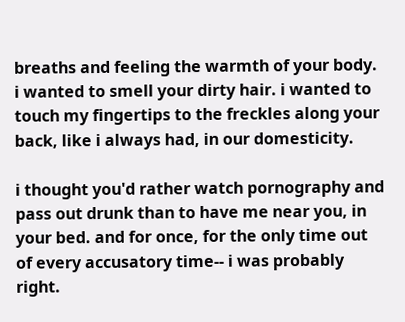breaths and feeling the warmth of your body. i wanted to smell your dirty hair. i wanted to touch my fingertips to the freckles along your back, like i always had, in our domesticity.

i thought you'd rather watch pornography and pass out drunk than to have me near you, in your bed. and for once, for the only time out of every accusatory time-- i was probably right.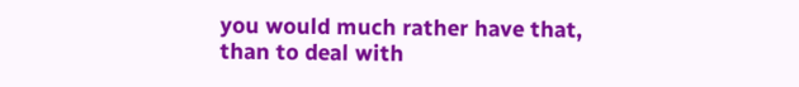you would much rather have that, than to deal with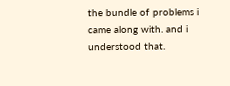the bundle of problems i came along with. and i understood that.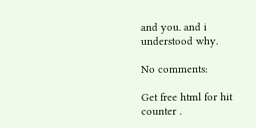and you. and i understood why.

No comments:

Get free html for hit counter .